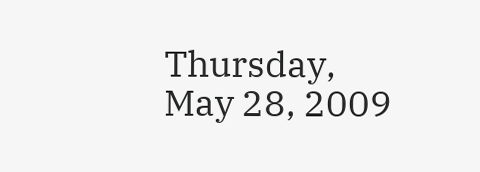Thursday, May 28, 2009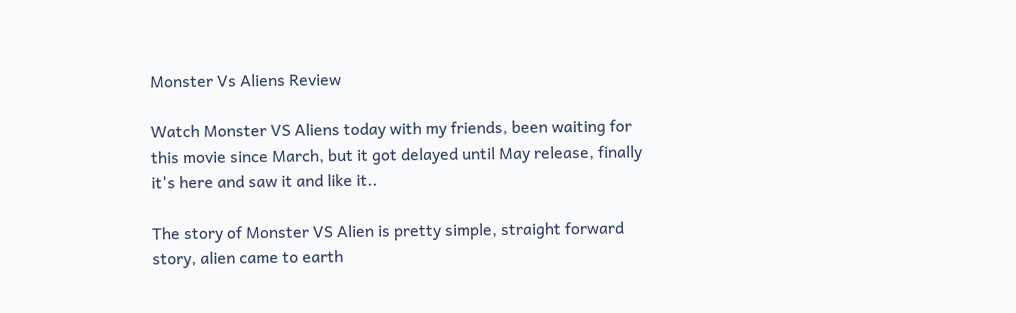Monster Vs Aliens Review

Watch Monster VS Aliens today with my friends, been waiting for this movie since March, but it got delayed until May release, finally it's here and saw it and like it..

The story of Monster VS Alien is pretty simple, straight forward story, alien came to earth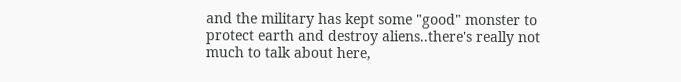and the military has kept some "good" monster to protect earth and destroy aliens..there's really not much to talk about here,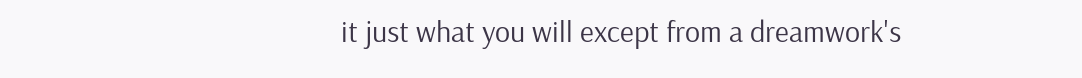it just what you will except from a dreamwork's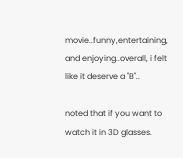movie..funny,entertaining, and enjoying..overall, i felt like it deserve a "B"..

noted that if you want to watch it in 3D glasses.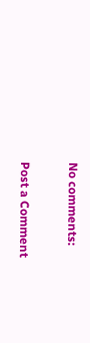No comments:

Post a Comment